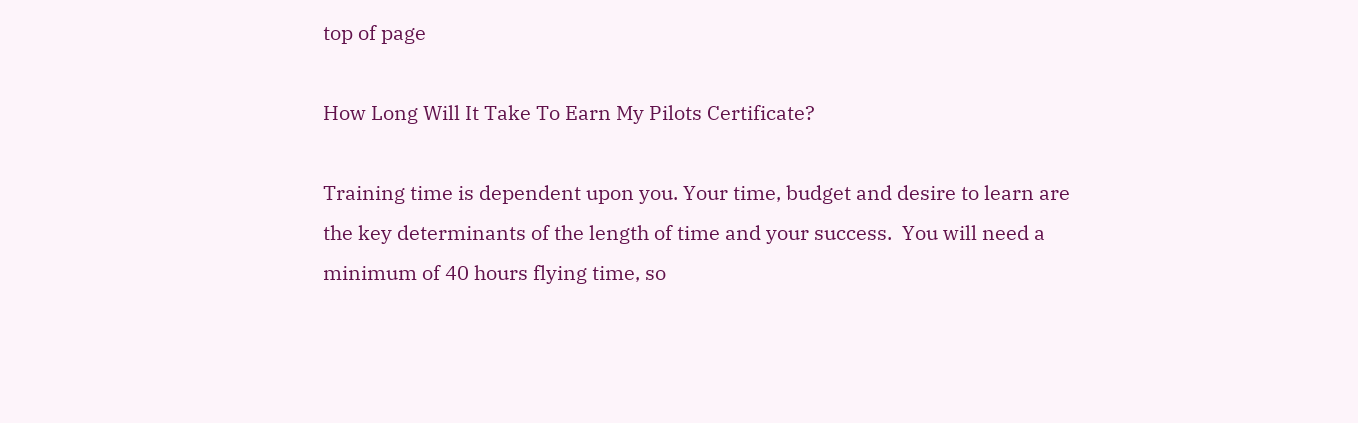top of page

How Long Will It Take To Earn My Pilots Certificate?

Training time is dependent upon you. Your time, budget and desire to learn are the key determinants of the length of time and your success.  You will need a minimum of 40 hours flying time, so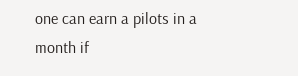one can earn a pilots in a month if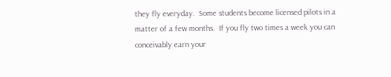they fly everyday.  Some students become licensed pilots in a matter of a few months.  If you fly two times a week you can conceivably earn your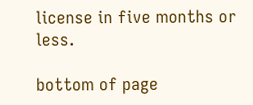license in five months or less.

bottom of page